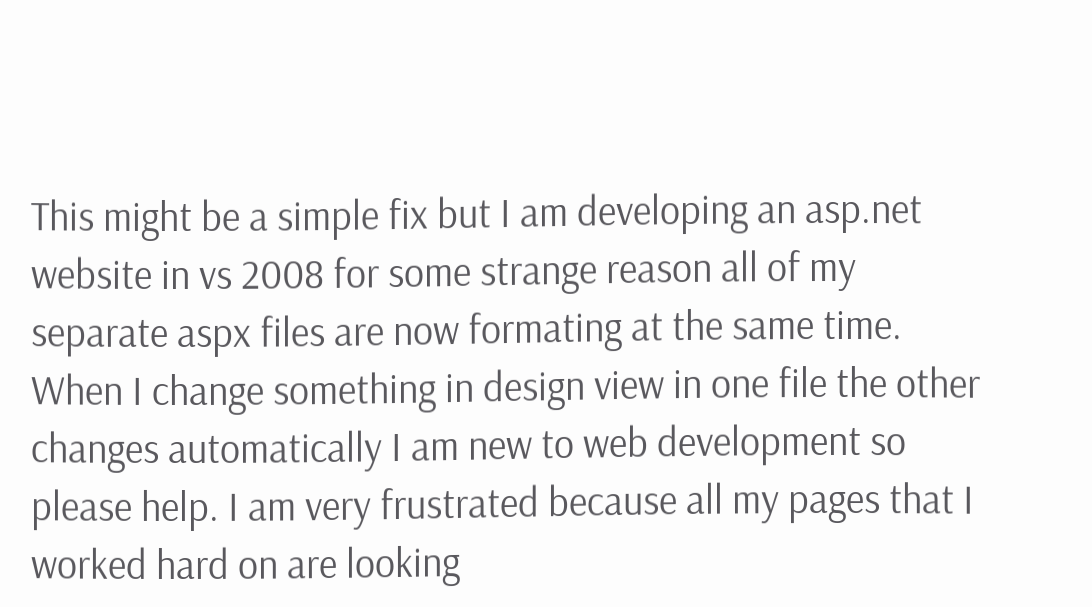This might be a simple fix but I am developing an asp.net website in vs 2008 for some strange reason all of my separate aspx files are now formating at the same time. When I change something in design view in one file the other changes automatically I am new to web development so please help. I am very frustrated because all my pages that I worked hard on are looking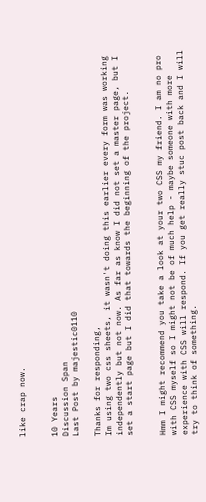like crap now.


10 Years
Discussion Span
Last Post by majestic0110

Thanks for responding,
Im using two css sheets, it wasn't doing this earlier every form was working independently but not now. As far as know I did not set a master page, but I set a start page but I did that towards the beginning of the project.


Hmm I might recommend you take a look at your two CSS my friend. I am no pro with CSS myself so I might not be of much help - maybe someone with more experience with CSS will respond. If you get really stuc post back and I will try to think of something.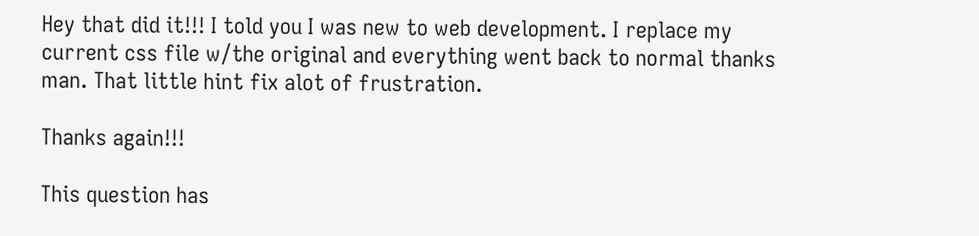Hey that did it!!! I told you I was new to web development. I replace my current css file w/the original and everything went back to normal thanks man. That little hint fix alot of frustration.

Thanks again!!!

This question has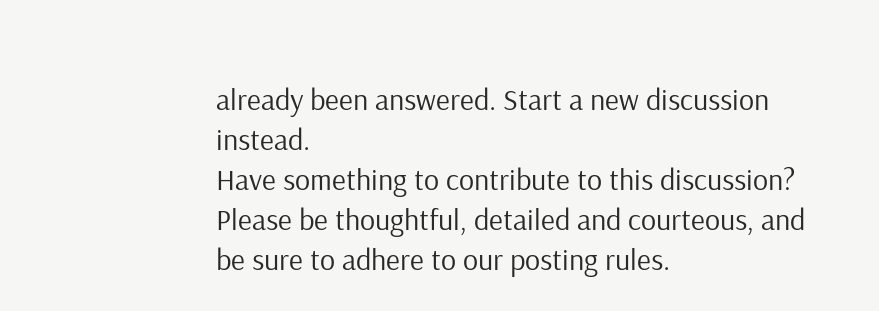already been answered. Start a new discussion instead.
Have something to contribute to this discussion? Please be thoughtful, detailed and courteous, and be sure to adhere to our posting rules.